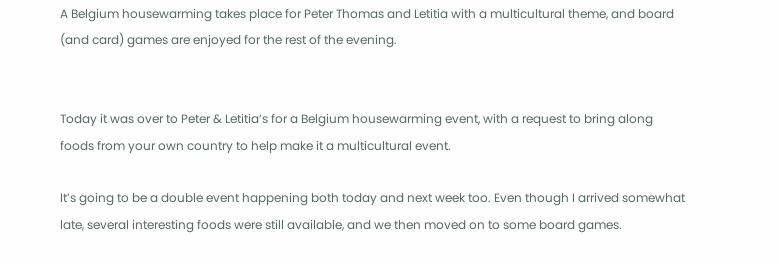A Belgium housewarming takes place for Peter Thomas and Letitia with a multicultural theme, and board (and card) games are enjoyed for the rest of the evening.


Today it was over to Peter & Letitia’s for a Belgium housewarming event, with a request to bring along foods from your own country to help make it a multicultural event.

It’s going to be a double event happening both today and next week too. Even though I arrived somewhat late, several interesting foods were still available, and we then moved on to some board games.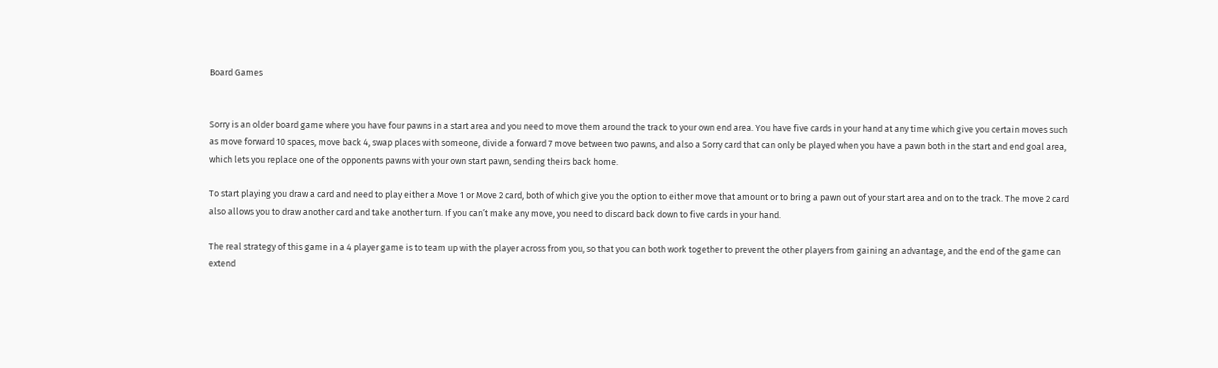Board Games


Sorry is an older board game where you have four pawns in a start area and you need to move them around the track to your own end area. You have five cards in your hand at any time which give you certain moves such as move forward 10 spaces, move back 4, swap places with someone, divide a forward 7 move between two pawns, and also a Sorry card that can only be played when you have a pawn both in the start and end goal area, which lets you replace one of the opponents pawns with your own start pawn, sending theirs back home.

To start playing you draw a card and need to play either a Move 1 or Move 2 card, both of which give you the option to either move that amount or to bring a pawn out of your start area and on to the track. The move 2 card also allows you to draw another card and take another turn. If you can’t make any move, you need to discard back down to five cards in your hand.

The real strategy of this game in a 4 player game is to team up with the player across from you, so that you can both work together to prevent the other players from gaining an advantage, and the end of the game can extend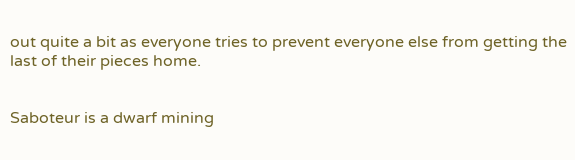out quite a bit as everyone tries to prevent everyone else from getting the last of their pieces home.


Saboteur is a dwarf mining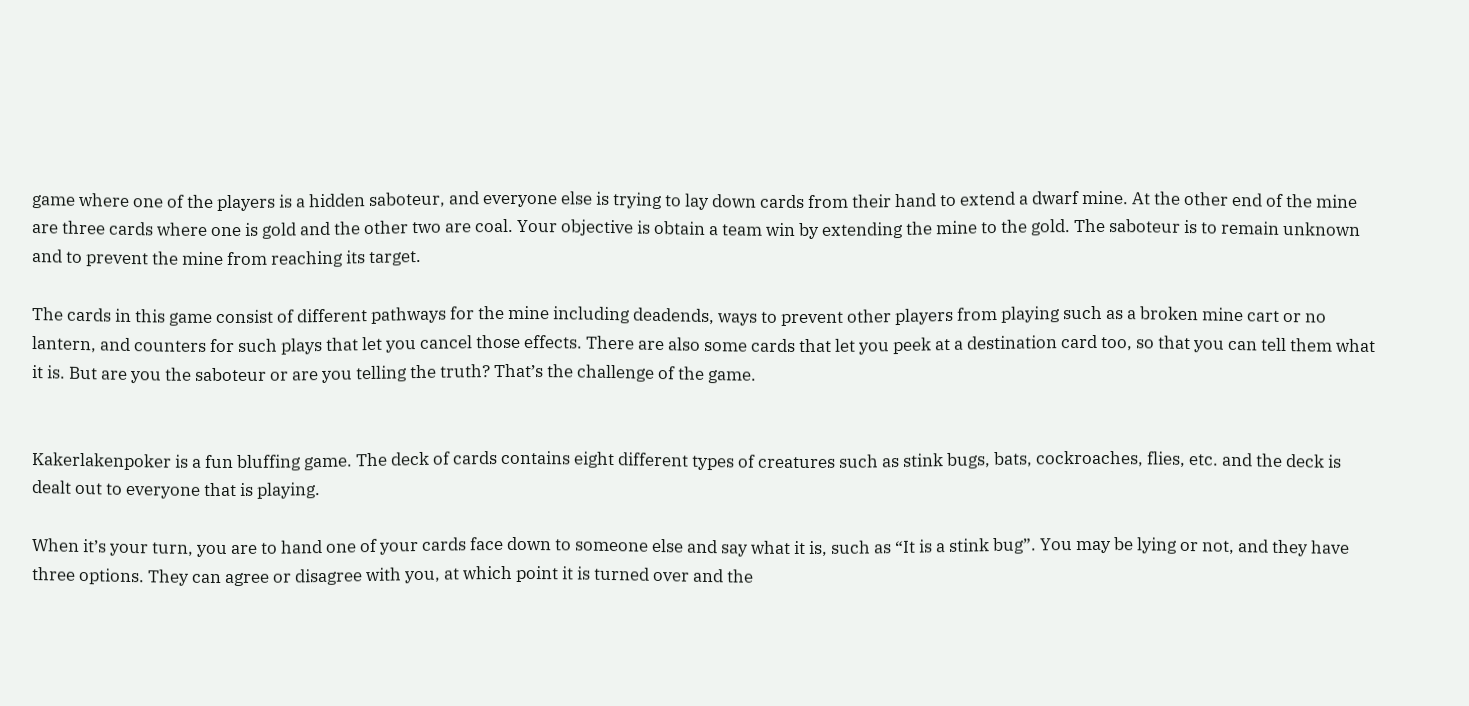game where one of the players is a hidden saboteur, and everyone else is trying to lay down cards from their hand to extend a dwarf mine. At the other end of the mine are three cards where one is gold and the other two are coal. Your objective is obtain a team win by extending the mine to the gold. The saboteur is to remain unknown and to prevent the mine from reaching its target.

The cards in this game consist of different pathways for the mine including deadends, ways to prevent other players from playing such as a broken mine cart or no lantern, and counters for such plays that let you cancel those effects. There are also some cards that let you peek at a destination card too, so that you can tell them what it is. But are you the saboteur or are you telling the truth? That’s the challenge of the game.


Kakerlakenpoker is a fun bluffing game. The deck of cards contains eight different types of creatures such as stink bugs, bats, cockroaches, flies, etc. and the deck is dealt out to everyone that is playing.

When it’s your turn, you are to hand one of your cards face down to someone else and say what it is, such as “It is a stink bug”. You may be lying or not, and they have three options. They can agree or disagree with you, at which point it is turned over and the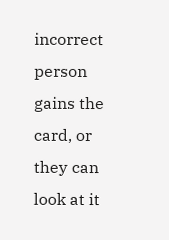incorrect person gains the card, or they can look at it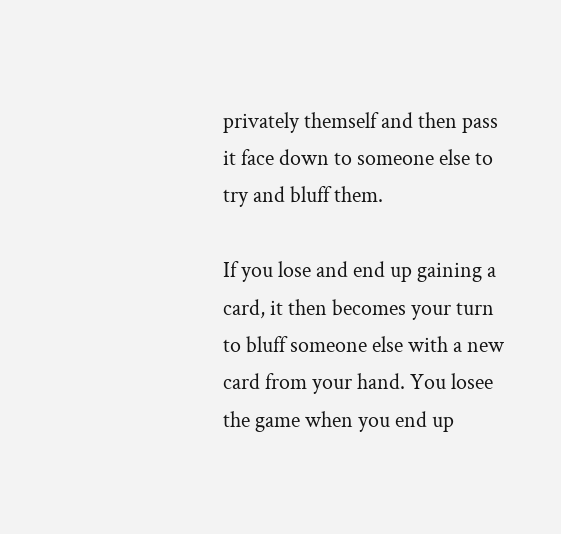privately themself and then pass it face down to someone else to try and bluff them.

If you lose and end up gaining a card, it then becomes your turn to bluff someone else with a new card from your hand. You losee the game when you end up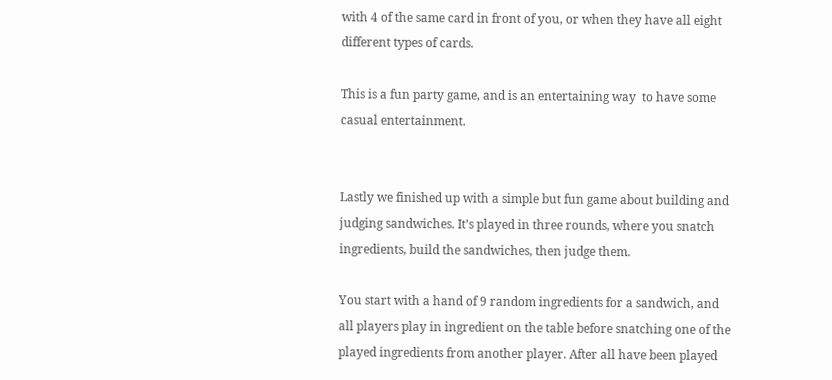with 4 of the same card in front of you, or when they have all eight different types of cards.

This is a fun party game, and is an entertaining way  to have some casual entertainment.


Lastly we finished up with a simple but fun game about building and judging sandwiches. It’s played in three rounds, where you snatch ingredients, build the sandwiches, then judge them.

You start with a hand of 9 random ingredients for a sandwich, and all players play in ingredient on the table before snatching one of the played ingredients from another player. After all have been played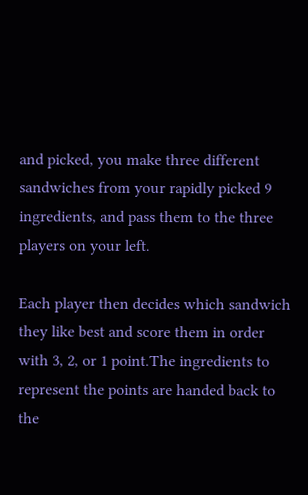and picked, you make three different sandwiches from your rapidly picked 9 ingredients, and pass them to the three players on your left.

Each player then decides which sandwich they like best and score them in order with 3, 2, or 1 point.The ingredients to represent the points are handed back to the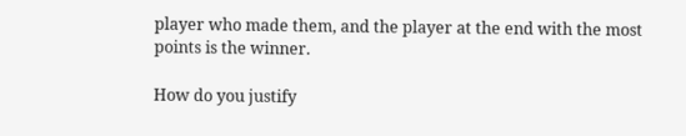player who made them, and the player at the end with the most points is the winner.

How do you justify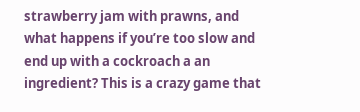strawberry jam with prawns, and what happens if you’re too slow and end up with a cockroach a an ingredient? This is a crazy game that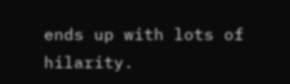ends up with lots of hilarity.